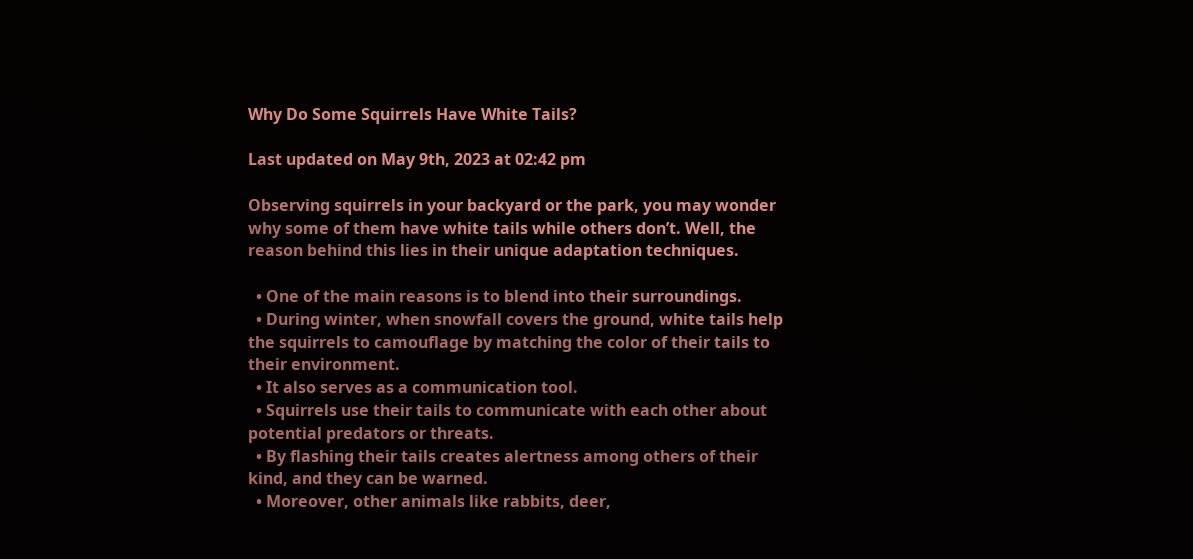Why Do Some Squirrels Have White Tails?

Last updated on May 9th, 2023 at 02:42 pm

Observing squirrels in your backyard or the park, you may wonder why some of them have white tails while others don’t. Well, the reason behind this lies in their unique adaptation techniques.

  • One of the main reasons is to blend into their surroundings.
  • During winter, when snowfall covers the ground, white tails help the squirrels to camouflage by matching the color of their tails to their environment.
  • It also serves as a communication tool.
  • Squirrels use their tails to communicate with each other about potential predators or threats.
  • By flashing their tails creates alertness among others of their kind, and they can be warned.
  • Moreover, other animals like rabbits, deer,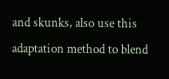and skunks, also use this adaptation method to blend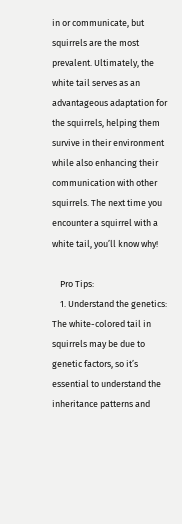in or communicate, but squirrels are the most prevalent. Ultimately, the white tail serves as an advantageous adaptation for the squirrels, helping them survive in their environment while also enhancing their communication with other squirrels. The next time you encounter a squirrel with a white tail, you’ll know why!

    Pro Tips:
    1. Understand the genetics: The white-colored tail in squirrels may be due to genetic factors, so it’s essential to understand the inheritance patterns and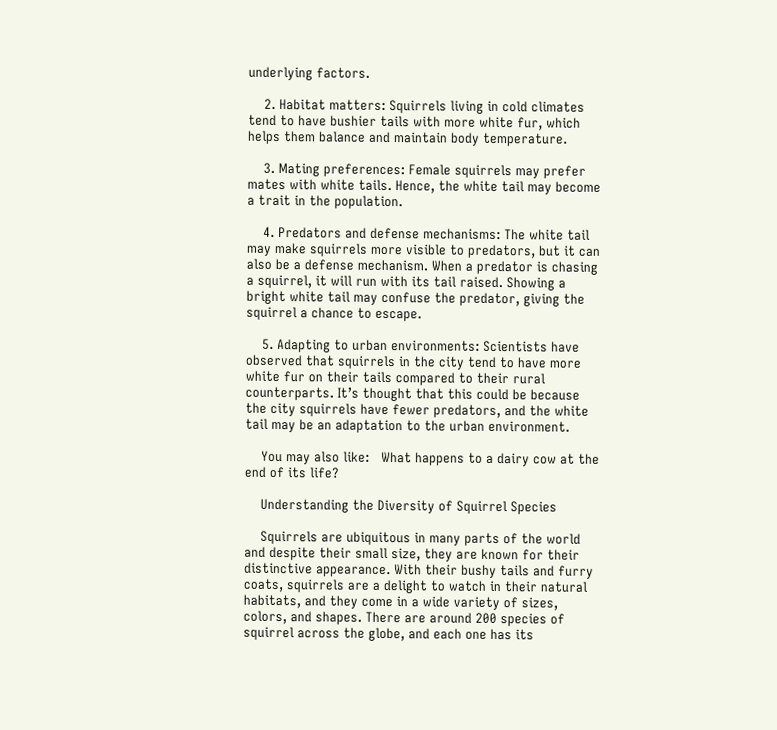underlying factors.

    2. Habitat matters: Squirrels living in cold climates tend to have bushier tails with more white fur, which helps them balance and maintain body temperature.

    3. Mating preferences: Female squirrels may prefer mates with white tails. Hence, the white tail may become a trait in the population.

    4. Predators and defense mechanisms: The white tail may make squirrels more visible to predators, but it can also be a defense mechanism. When a predator is chasing a squirrel, it will run with its tail raised. Showing a bright white tail may confuse the predator, giving the squirrel a chance to escape.

    5. Adapting to urban environments: Scientists have observed that squirrels in the city tend to have more white fur on their tails compared to their rural counterparts. It’s thought that this could be because the city squirrels have fewer predators, and the white tail may be an adaptation to the urban environment.

    You may also like:   What happens to a dairy cow at the end of its life?

    Understanding the Diversity of Squirrel Species

    Squirrels are ubiquitous in many parts of the world and despite their small size, they are known for their distinctive appearance. With their bushy tails and furry coats, squirrels are a delight to watch in their natural habitats, and they come in a wide variety of sizes, colors, and shapes. There are around 200 species of squirrel across the globe, and each one has its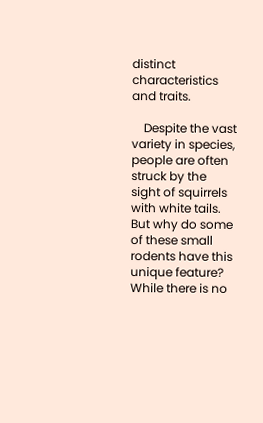distinct characteristics and traits.

    Despite the vast variety in species, people are often struck by the sight of squirrels with white tails. But why do some of these small rodents have this unique feature? While there is no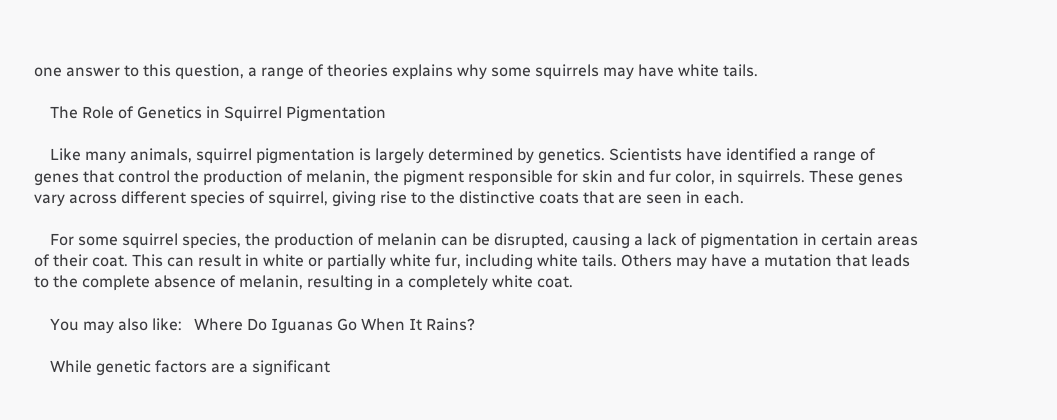one answer to this question, a range of theories explains why some squirrels may have white tails.

    The Role of Genetics in Squirrel Pigmentation

    Like many animals, squirrel pigmentation is largely determined by genetics. Scientists have identified a range of genes that control the production of melanin, the pigment responsible for skin and fur color, in squirrels. These genes vary across different species of squirrel, giving rise to the distinctive coats that are seen in each.

    For some squirrel species, the production of melanin can be disrupted, causing a lack of pigmentation in certain areas of their coat. This can result in white or partially white fur, including white tails. Others may have a mutation that leads to the complete absence of melanin, resulting in a completely white coat.

    You may also like:   Where Do Iguanas Go When It Rains?

    While genetic factors are a significant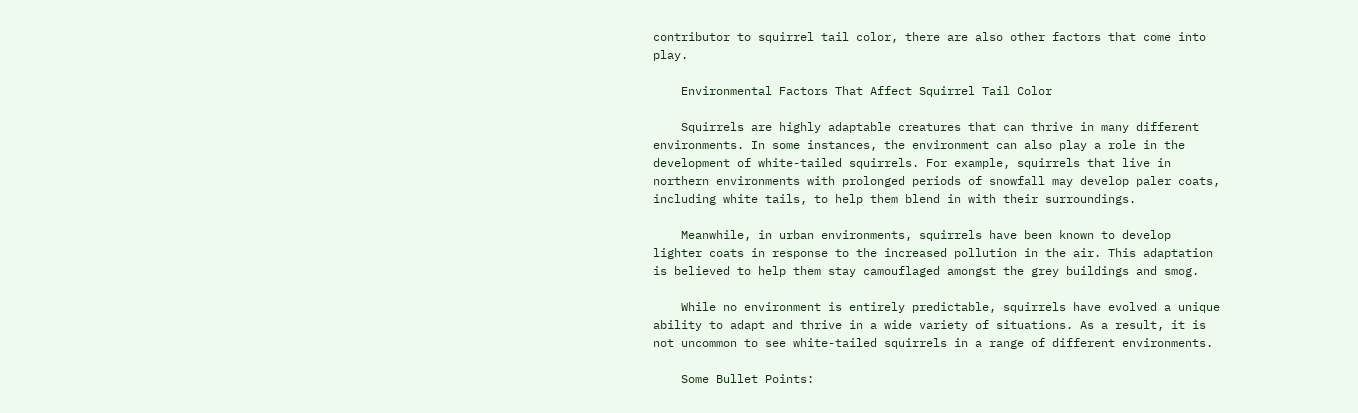contributor to squirrel tail color, there are also other factors that come into play.

    Environmental Factors That Affect Squirrel Tail Color

    Squirrels are highly adaptable creatures that can thrive in many different environments. In some instances, the environment can also play a role in the development of white-tailed squirrels. For example, squirrels that live in northern environments with prolonged periods of snowfall may develop paler coats, including white tails, to help them blend in with their surroundings.

    Meanwhile, in urban environments, squirrels have been known to develop lighter coats in response to the increased pollution in the air. This adaptation is believed to help them stay camouflaged amongst the grey buildings and smog.

    While no environment is entirely predictable, squirrels have evolved a unique ability to adapt and thrive in a wide variety of situations. As a result, it is not uncommon to see white-tailed squirrels in a range of different environments.

    Some Bullet Points: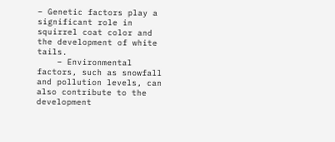– Genetic factors play a significant role in squirrel coat color and the development of white tails.
    – Environmental factors, such as snowfall and pollution levels, can also contribute to the development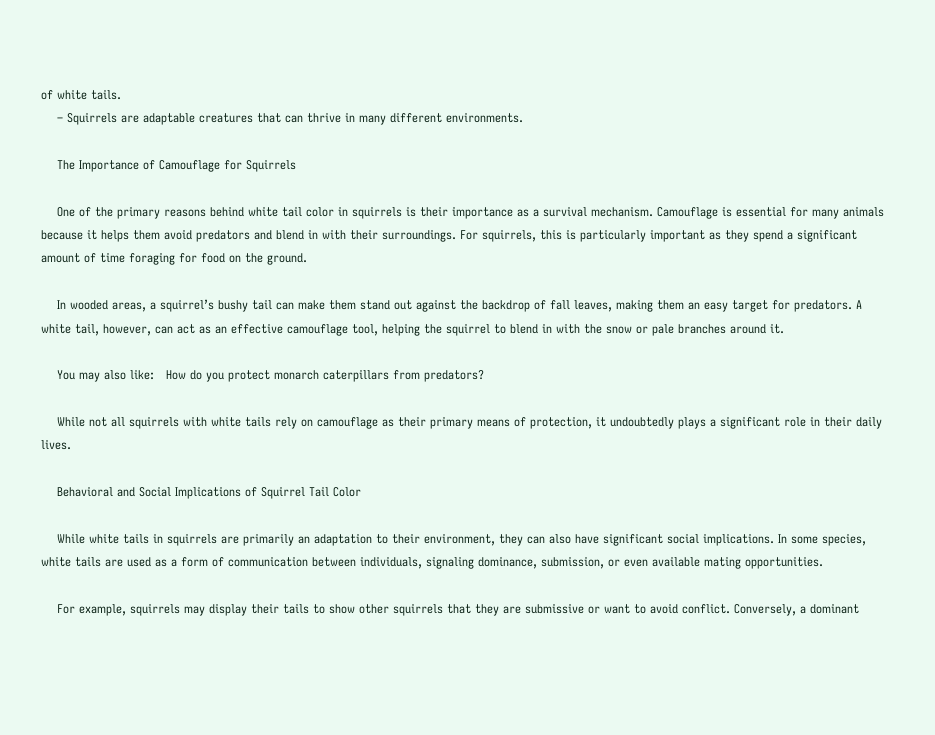of white tails.
    – Squirrels are adaptable creatures that can thrive in many different environments.

    The Importance of Camouflage for Squirrels

    One of the primary reasons behind white tail color in squirrels is their importance as a survival mechanism. Camouflage is essential for many animals because it helps them avoid predators and blend in with their surroundings. For squirrels, this is particularly important as they spend a significant amount of time foraging for food on the ground.

    In wooded areas, a squirrel’s bushy tail can make them stand out against the backdrop of fall leaves, making them an easy target for predators. A white tail, however, can act as an effective camouflage tool, helping the squirrel to blend in with the snow or pale branches around it.

    You may also like:   How do you protect monarch caterpillars from predators?

    While not all squirrels with white tails rely on camouflage as their primary means of protection, it undoubtedly plays a significant role in their daily lives.

    Behavioral and Social Implications of Squirrel Tail Color

    While white tails in squirrels are primarily an adaptation to their environment, they can also have significant social implications. In some species, white tails are used as a form of communication between individuals, signaling dominance, submission, or even available mating opportunities.

    For example, squirrels may display their tails to show other squirrels that they are submissive or want to avoid conflict. Conversely, a dominant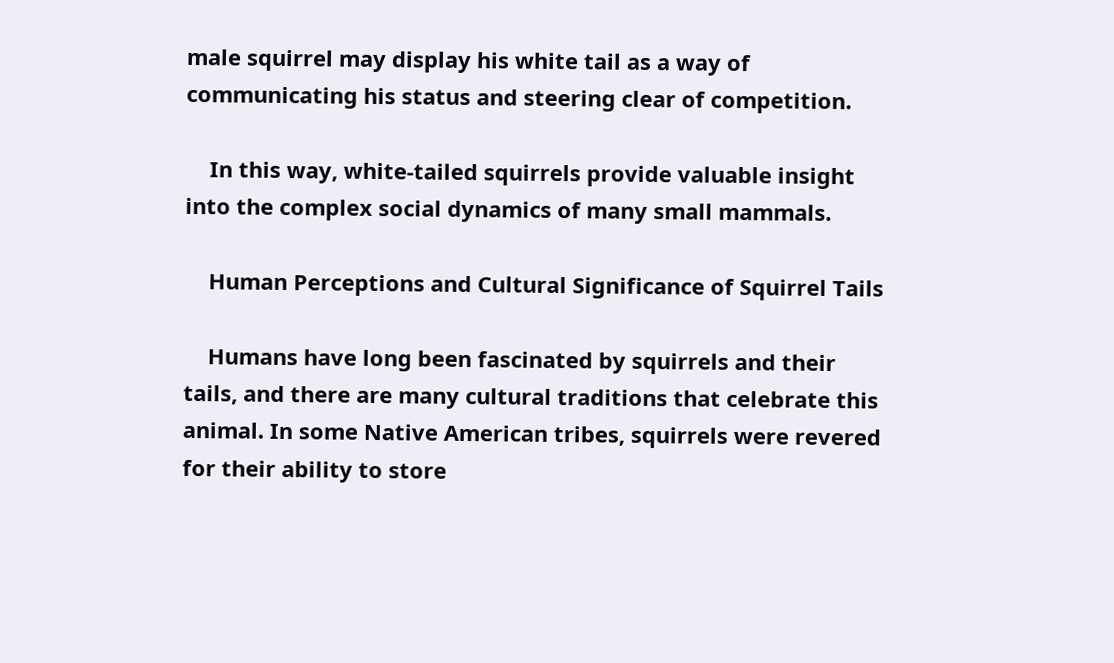male squirrel may display his white tail as a way of communicating his status and steering clear of competition.

    In this way, white-tailed squirrels provide valuable insight into the complex social dynamics of many small mammals.

    Human Perceptions and Cultural Significance of Squirrel Tails

    Humans have long been fascinated by squirrels and their tails, and there are many cultural traditions that celebrate this animal. In some Native American tribes, squirrels were revered for their ability to store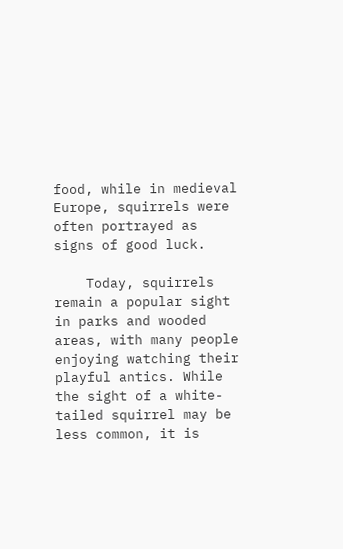food, while in medieval Europe, squirrels were often portrayed as signs of good luck.

    Today, squirrels remain a popular sight in parks and wooded areas, with many people enjoying watching their playful antics. While the sight of a white-tailed squirrel may be less common, it is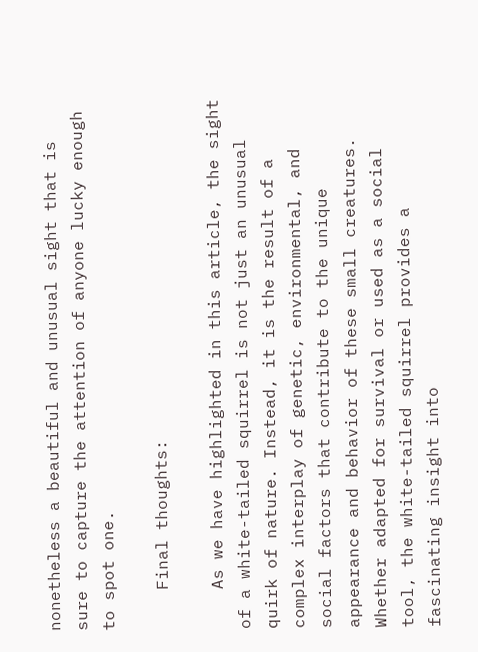nonetheless a beautiful and unusual sight that is sure to capture the attention of anyone lucky enough to spot one.

    Final thoughts:

    As we have highlighted in this article, the sight of a white-tailed squirrel is not just an unusual quirk of nature. Instead, it is the result of a complex interplay of genetic, environmental, and social factors that contribute to the unique appearance and behavior of these small creatures. Whether adapted for survival or used as a social tool, the white-tailed squirrel provides a fascinating insight into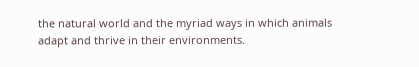the natural world and the myriad ways in which animals adapt and thrive in their environments.